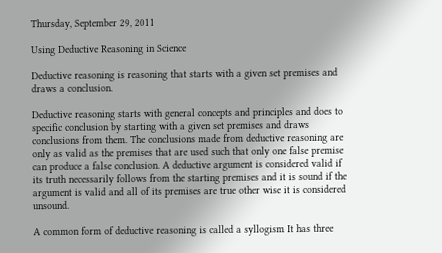Thursday, September 29, 2011

Using Deductive Reasoning in Science

Deductive reasoning is reasoning that starts with a given set premises and draws a conclusion.

Deductive reasoning starts with general concepts and principles and does to specific conclusion by starting with a given set premises and draws conclusions from them. The conclusions made from deductive reasoning are only as valid as the premises that are used such that only one false premise can produce a false conclusion. A deductive argument is considered valid if its truth necessarily follows from the starting premises and it is sound if the argument is valid and all of its premises are true other wise it is considered unsound.

A common form of deductive reasoning is called a syllogism It has three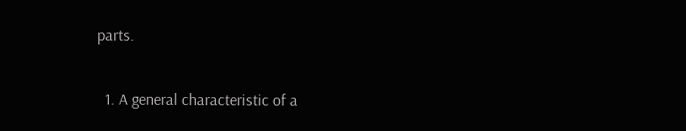parts.

  1. A general characteristic of a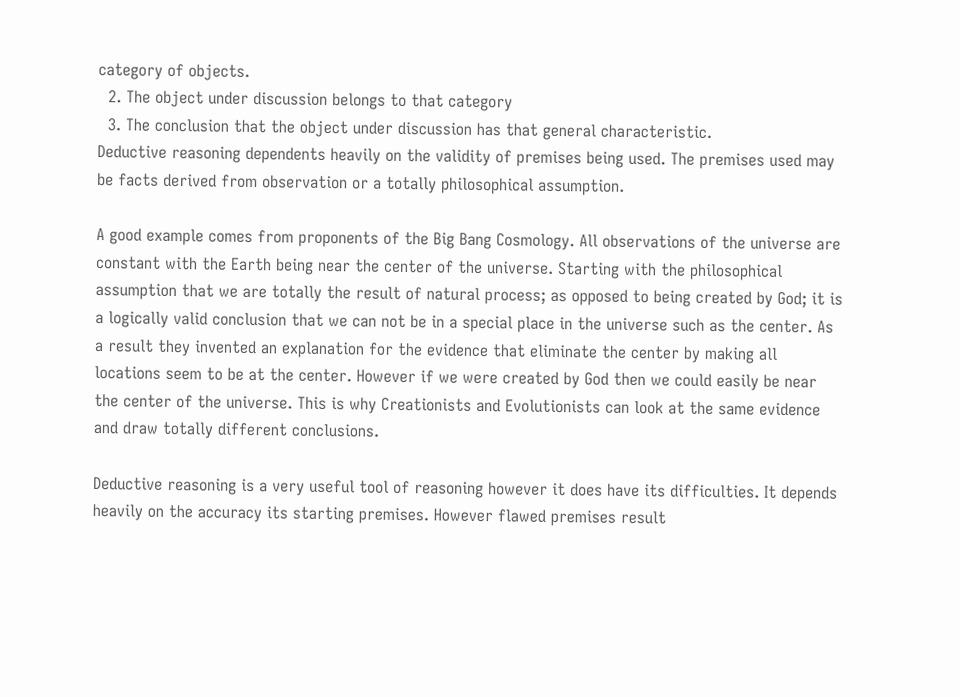category of objects.
  2. The object under discussion belongs to that category
  3. The conclusion that the object under discussion has that general characteristic.
Deductive reasoning dependents heavily on the validity of premises being used. The premises used may be facts derived from observation or a totally philosophical assumption.

A good example comes from proponents of the Big Bang Cosmology. All observations of the universe are constant with the Earth being near the center of the universe. Starting with the philosophical assumption that we are totally the result of natural process; as opposed to being created by God; it is a logically valid conclusion that we can not be in a special place in the universe such as the center. As a result they invented an explanation for the evidence that eliminate the center by making all locations seem to be at the center. However if we were created by God then we could easily be near the center of the universe. This is why Creationists and Evolutionists can look at the same evidence and draw totally different conclusions.

Deductive reasoning is a very useful tool of reasoning however it does have its difficulties. It depends heavily on the accuracy its starting premises. However flawed premises result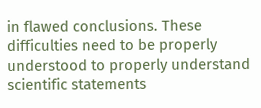in flawed conclusions. These difficulties need to be properly understood to properly understand scientific statements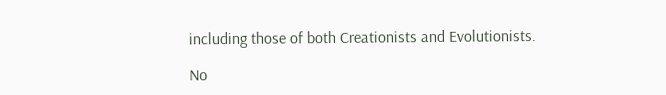including those of both Creationists and Evolutionists.

No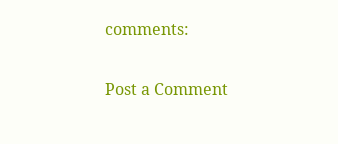comments:

Post a Comment